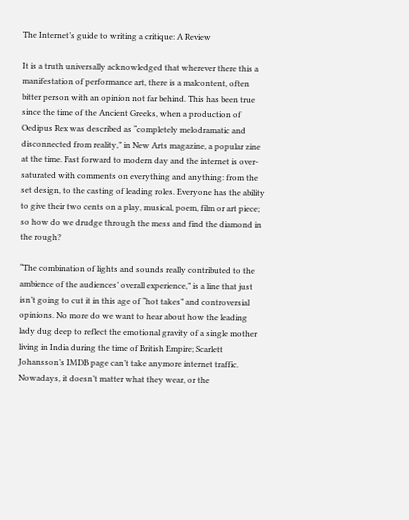The Internet’s guide to writing a critique: A Review

It is a truth universally acknowledged that wherever there this a manifestation of performance art, there is a malcontent, often bitter person with an opinion not far behind. This has been true since the time of the Ancient Greeks, when a production of Oedipus Rex was described as “completely melodramatic and disconnected from reality,” in New Arts magazine, a popular zine at the time. Fast forward to modern day and the internet is over-saturated with comments on everything and anything: from the set design, to the casting of leading roles. Everyone has the ability to give their two cents on a play, musical, poem, film or art piece; so how do we drudge through the mess and find the diamond in the rough?

“The combination of lights and sounds really contributed to the ambience of the audiences’ overall experience,” is a line that just isn’t going to cut it in this age of “hot takes” and controversial opinions. No more do we want to hear about how the leading lady dug deep to reflect the emotional gravity of a single mother living in India during the time of British Empire; Scarlett Johansson’s IMDB page can’t take anymore internet traffic. Nowadays, it doesn’t matter what they wear, or the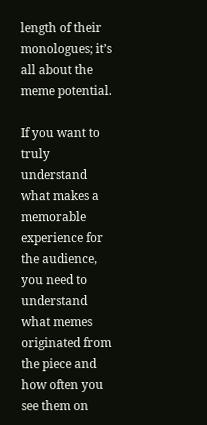length of their monologues; it’s all about the meme potential.

If you want to truly understand what makes a memorable experience for the audience, you need to understand what memes originated from the piece and how often you see them on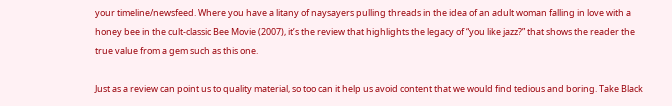your timeline/newsfeed. Where you have a litany of naysayers pulling threads in the idea of an adult woman falling in love with a honey bee in the cult-classic Bee Movie (2007), it’s the review that highlights the legacy of “you like jazz?” that shows the reader the true value from a gem such as this one.

Just as a review can point us to quality material, so too can it help us avoid content that we would find tedious and boring. Take Black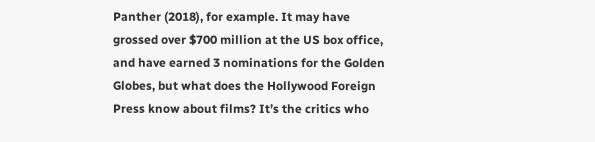Panther (2018), for example. It may have grossed over $700 million at the US box office, and have earned 3 nominations for the Golden Globes, but what does the Hollywood Foreign Press know about films? It’s the critics who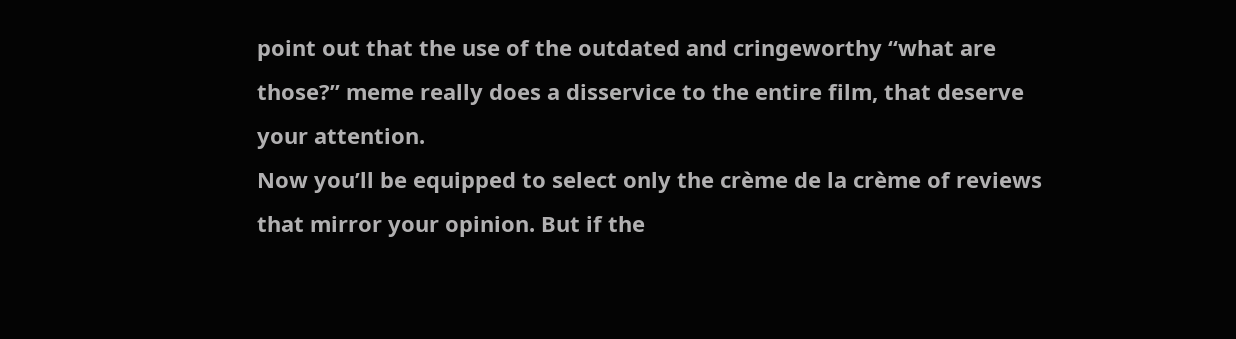point out that the use of the outdated and cringeworthy “what are those?” meme really does a disservice to the entire film, that deserve your attention.
Now you’ll be equipped to select only the crème de la crème of reviews that mirror your opinion. But if the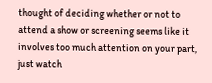thought of deciding whether or not to attend a show or screening seems like it involves too much attention on your part, just watch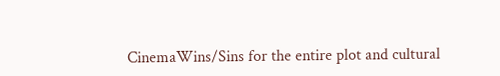CinemaWins/Sins for the entire plot and cultural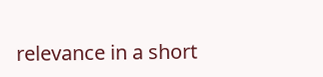relevance in a short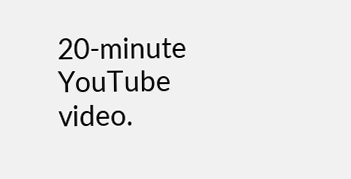20-minute YouTube video.